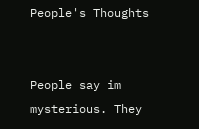People's Thoughts


People say im mysterious. They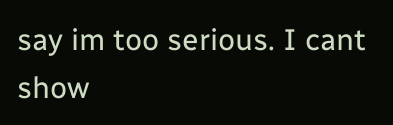say im too serious. I cant show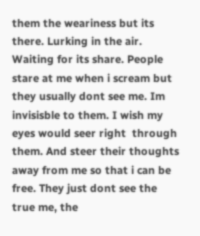them the weariness but its there. Lurking in the air. Waiting for its share. People stare at me when i scream but they usually dont see me. Im invisisble to them. I wish my eyes would seer right  through them. And steer their thoughts away from me so that i can be free. They just dont see the true me, the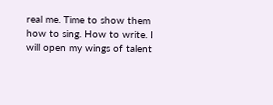real me. Time to show them how to sing. How to write. I will open my wings of talent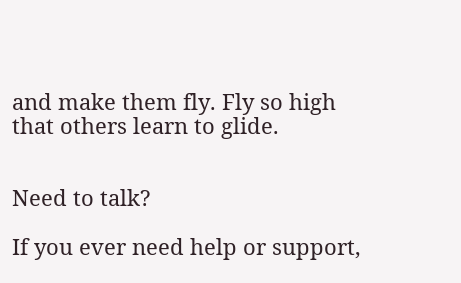and make them fly. Fly so high that others learn to glide.


Need to talk?

If you ever need help or support,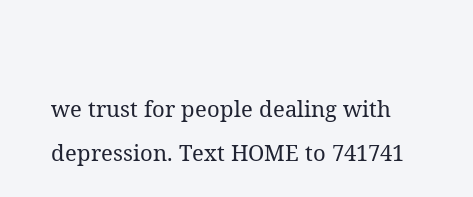we trust for people dealing with depression. Text HOME to 741741